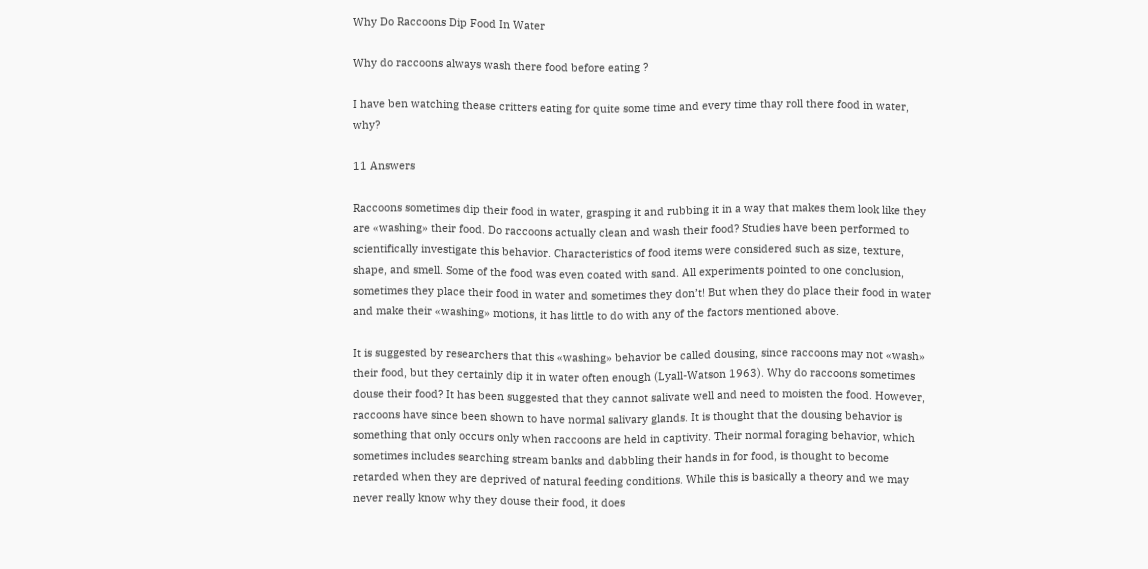Why Do Raccoons Dip Food In Water

Why do raccoons always wash there food before eating ?

I have ben watching thease critters eating for quite some time and every time thay roll there food in water, why?

11 Answers

Raccoons sometimes dip their food in water, grasping it and rubbing it in a way that makes them look like they are «washing» their food. Do raccoons actually clean and wash their food? Studies have been performed to scientifically investigate this behavior. Characteristics of food items were considered such as size, texture, shape, and smell. Some of the food was even coated with sand. All experiments pointed to one conclusion, sometimes they place their food in water and sometimes they don’t! But when they do place their food in water and make their «washing» motions, it has little to do with any of the factors mentioned above.

It is suggested by researchers that this «washing» behavior be called dousing, since raccoons may not «wash» their food, but they certainly dip it in water often enough (Lyall-Watson 1963). Why do raccoons sometimes douse their food? It has been suggested that they cannot salivate well and need to moisten the food. However, raccoons have since been shown to have normal salivary glands. It is thought that the dousing behavior is something that only occurs only when raccoons are held in captivity. Their normal foraging behavior, which sometimes includes searching stream banks and dabbling their hands in for food, is thought to become retarded when they are deprived of natural feeding conditions. While this is basically a theory and we may never really know why they douse their food, it does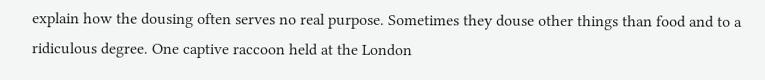explain how the dousing often serves no real purpose. Sometimes they douse other things than food and to a ridiculous degree. One captive raccoon held at the London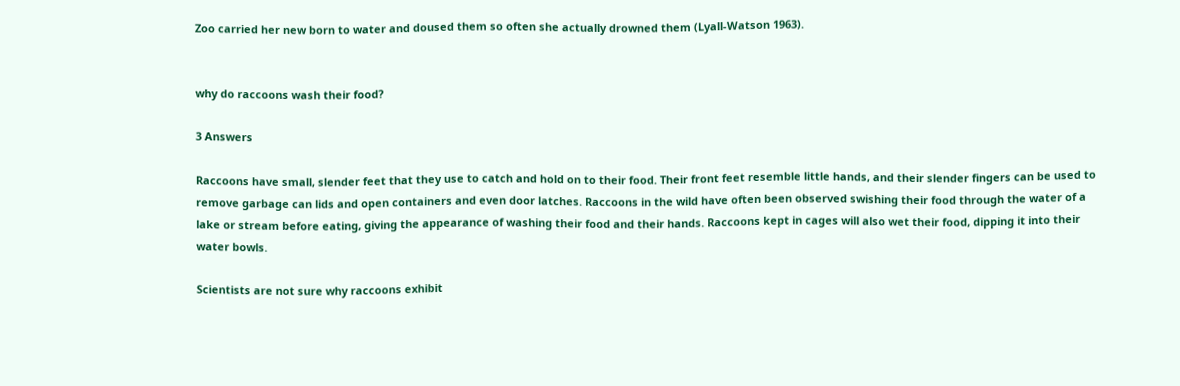Zoo carried her new born to water and doused them so often she actually drowned them (Lyall-Watson 1963).


why do raccoons wash their food?

3 Answers

Raccoons have small, slender feet that they use to catch and hold on to their food. Their front feet resemble little hands, and their slender fingers can be used to remove garbage can lids and open containers and even door latches. Raccoons in the wild have often been observed swishing their food through the water of a lake or stream before eating, giving the appearance of washing their food and their hands. Raccoons kept in cages will also wet their food, dipping it into their water bowls.

Scientists are not sure why raccoons exhibit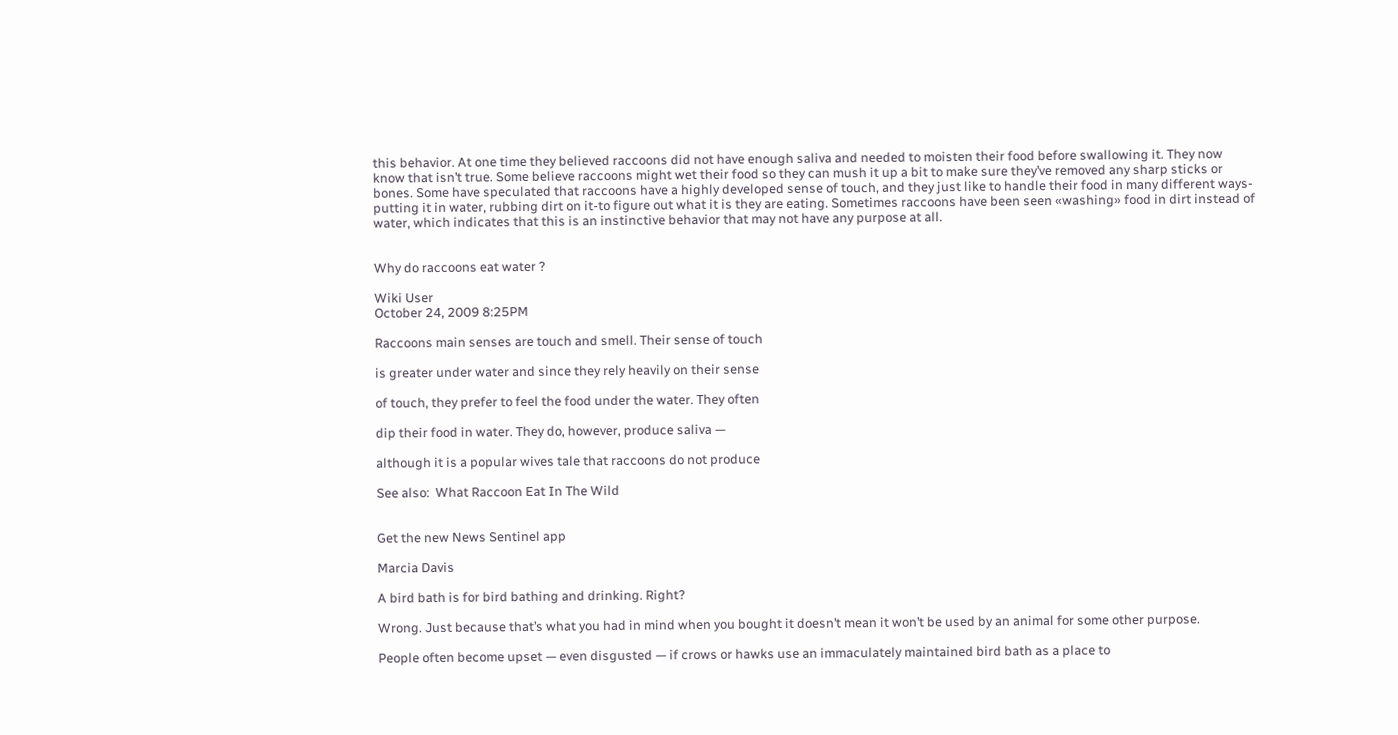this behavior. At one time they believed raccoons did not have enough saliva and needed to moisten their food before swallowing it. They now know that isn’t true. Some believe raccoons might wet their food so they can mush it up a bit to make sure they’ve removed any sharp sticks or bones. Some have speculated that raccoons have a highly developed sense of touch, and they just like to handle their food in many different ways-putting it in water, rubbing dirt on it-to figure out what it is they are eating. Sometimes raccoons have been seen «washing» food in dirt instead of water, which indicates that this is an instinctive behavior that may not have any purpose at all.


Why do raccoons eat water ?

Wiki User
October 24, 2009 8:25PM

Raccoons main senses are touch and smell. Their sense of touch

is greater under water and since they rely heavily on their sense

of touch, they prefer to feel the food under the water. They often

dip their food in water. They do, however, produce saliva —

although it is a popular wives tale that raccoons do not produce

See also:  What Raccoon Eat In The Wild


Get the new News Sentinel app

Marcia Davis

A bird bath is for bird bathing and drinking. Right?

Wrong. Just because that’s what you had in mind when you bought it doesn’t mean it won’t be used by an animal for some other purpose.

People often become upset — even disgusted — if crows or hawks use an immaculately maintained bird bath as a place to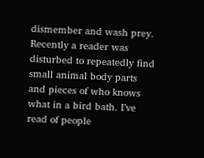dismember and wash prey. Recently a reader was disturbed to repeatedly find small animal body parts and pieces of who knows what in a bird bath. I’ve read of people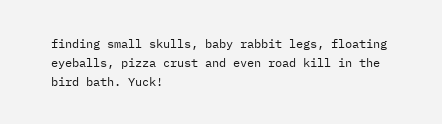finding small skulls, baby rabbit legs, floating eyeballs, pizza crust and even road kill in the bird bath. Yuck!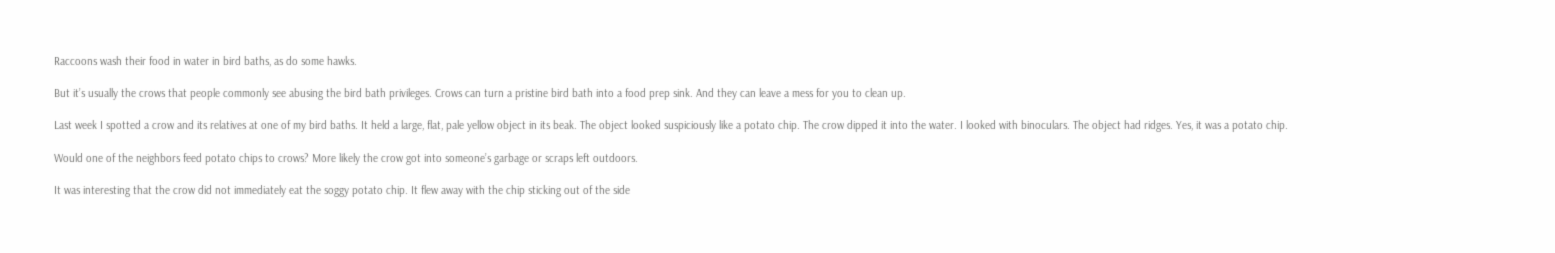Raccoons wash their food in water in bird baths, as do some hawks.

But it’s usually the crows that people commonly see abusing the bird bath privileges. Crows can turn a pristine bird bath into a food prep sink. And they can leave a mess for you to clean up.

Last week I spotted a crow and its relatives at one of my bird baths. It held a large, flat, pale yellow object in its beak. The object looked suspiciously like a potato chip. The crow dipped it into the water. I looked with binoculars. The object had ridges. Yes, it was a potato chip.

Would one of the neighbors feed potato chips to crows? More likely the crow got into someone’s garbage or scraps left outdoors.

It was interesting that the crow did not immediately eat the soggy potato chip. It flew away with the chip sticking out of the side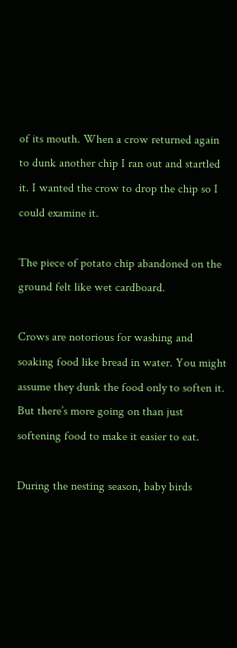of its mouth. When a crow returned again to dunk another chip I ran out and startled it. I wanted the crow to drop the chip so I could examine it.

The piece of potato chip abandoned on the ground felt like wet cardboard.

Crows are notorious for washing and soaking food like bread in water. You might assume they dunk the food only to soften it. But there’s more going on than just softening food to make it easier to eat.

During the nesting season, baby birds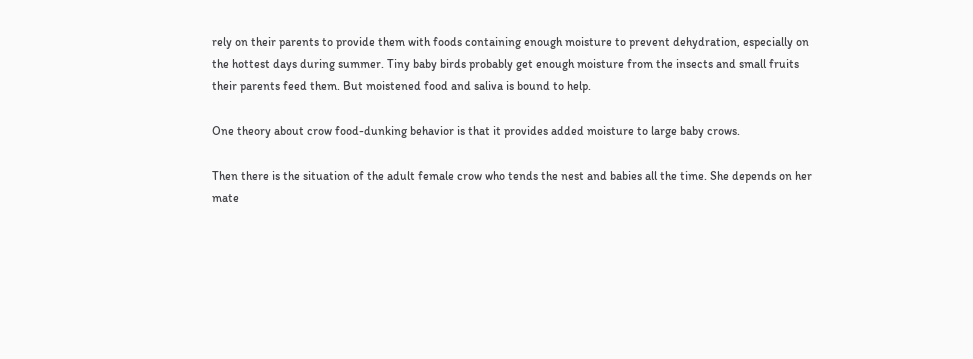rely on their parents to provide them with foods containing enough moisture to prevent dehydration, especially on the hottest days during summer. Tiny baby birds probably get enough moisture from the insects and small fruits their parents feed them. But moistened food and saliva is bound to help.

One theory about crow food-dunking behavior is that it provides added moisture to large baby crows.

Then there is the situation of the adult female crow who tends the nest and babies all the time. She depends on her mate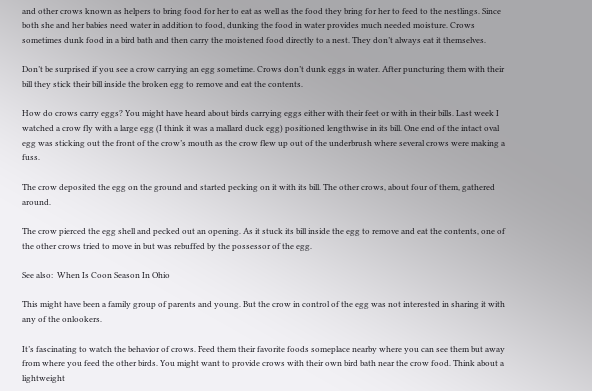and other crows known as helpers to bring food for her to eat as well as the food they bring for her to feed to the nestlings. Since both she and her babies need water in addition to food, dunking the food in water provides much needed moisture. Crows sometimes dunk food in a bird bath and then carry the moistened food directly to a nest. They don’t always eat it themselves.

Don’t be surprised if you see a crow carrying an egg sometime. Crows don’t dunk eggs in water. After puncturing them with their bill they stick their bill inside the broken egg to remove and eat the contents.

How do crows carry eggs? You might have heard about birds carrying eggs either with their feet or with in their bills. Last week I watched a crow fly with a large egg (I think it was a mallard duck egg) positioned lengthwise in its bill. One end of the intact oval egg was sticking out the front of the crow’s mouth as the crow flew up out of the underbrush where several crows were making a fuss.

The crow deposited the egg on the ground and started pecking on it with its bill. The other crows, about four of them, gathered around.

The crow pierced the egg shell and pecked out an opening. As it stuck its bill inside the egg to remove and eat the contents, one of the other crows tried to move in but was rebuffed by the possessor of the egg.

See also:  When Is Coon Season In Ohio

This might have been a family group of parents and young. But the crow in control of the egg was not interested in sharing it with any of the onlookers.

It’s fascinating to watch the behavior of crows. Feed them their favorite foods someplace nearby where you can see them but away from where you feed the other birds. You might want to provide crows with their own bird bath near the crow food. Think about a lightweight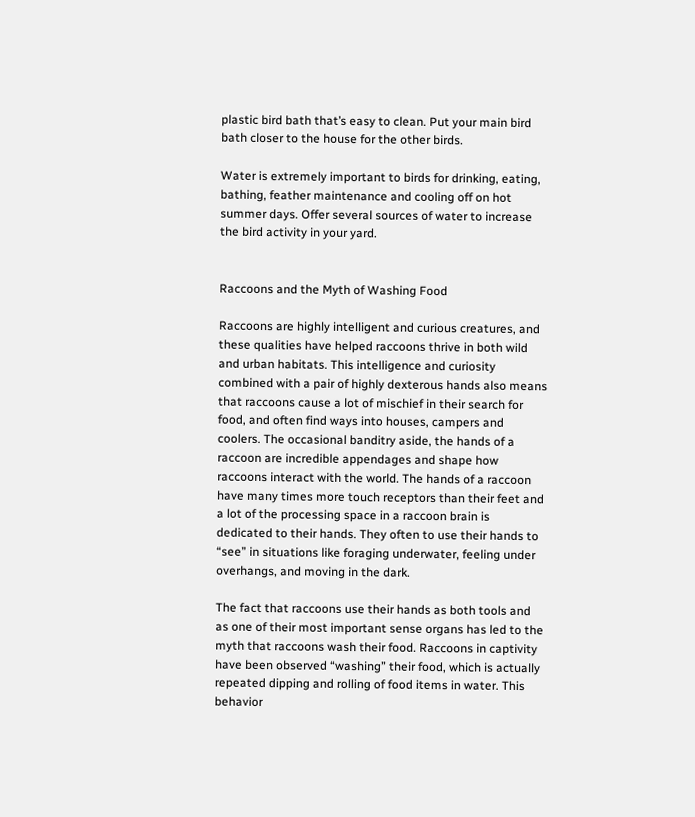plastic bird bath that’s easy to clean. Put your main bird bath closer to the house for the other birds.

Water is extremely important to birds for drinking, eating, bathing, feather maintenance and cooling off on hot summer days. Offer several sources of water to increase the bird activity in your yard.


Raccoons and the Myth of Washing Food

Raccoons are highly intelligent and curious creatures, and these qualities have helped raccoons thrive in both wild and urban habitats. This intelligence and curiosity combined with a pair of highly dexterous hands also means that raccoons cause a lot of mischief in their search for food, and often find ways into houses, campers and coolers. The occasional banditry aside, the hands of a raccoon are incredible appendages and shape how raccoons interact with the world. The hands of a raccoon have many times more touch receptors than their feet and a lot of the processing space in a raccoon brain is dedicated to their hands. They often to use their hands to “see” in situations like foraging underwater, feeling under overhangs, and moving in the dark.

The fact that raccoons use their hands as both tools and as one of their most important sense organs has led to the myth that raccoons wash their food. Raccoons in captivity have been observed “washing” their food, which is actually repeated dipping and rolling of food items in water. This behavior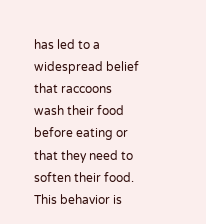has led to a widespread belief that raccoons wash their food before eating or that they need to soften their food. This behavior is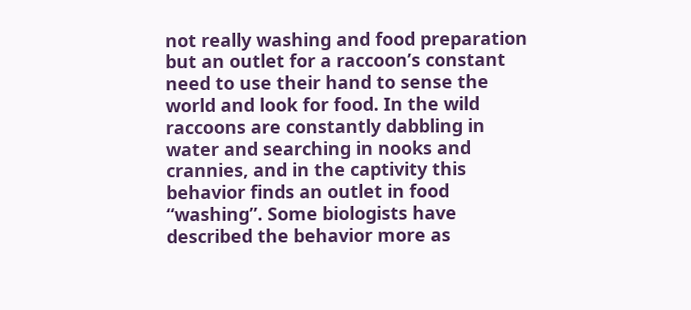not really washing and food preparation but an outlet for a raccoon’s constant need to use their hand to sense the world and look for food. In the wild raccoons are constantly dabbling in water and searching in nooks and crannies, and in the captivity this behavior finds an outlet in food “washing”. Some biologists have described the behavior more as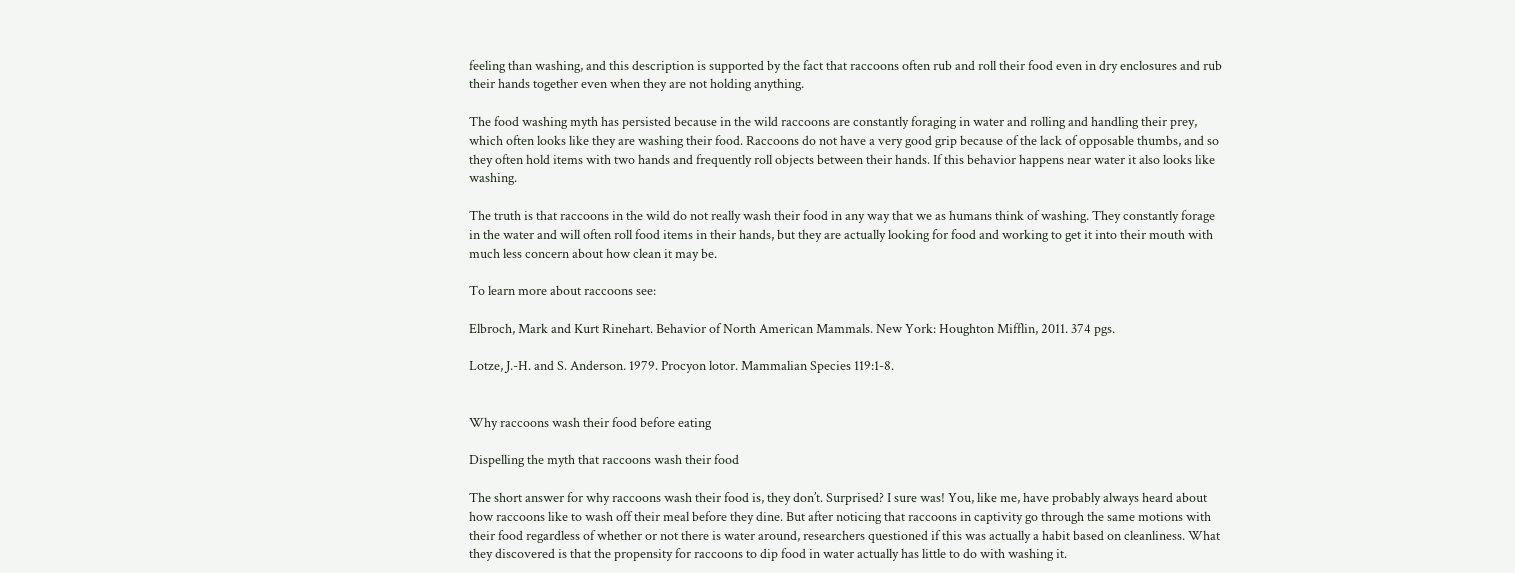feeling than washing, and this description is supported by the fact that raccoons often rub and roll their food even in dry enclosures and rub their hands together even when they are not holding anything.

The food washing myth has persisted because in the wild raccoons are constantly foraging in water and rolling and handling their prey, which often looks like they are washing their food. Raccoons do not have a very good grip because of the lack of opposable thumbs, and so they often hold items with two hands and frequently roll objects between their hands. If this behavior happens near water it also looks like washing.

The truth is that raccoons in the wild do not really wash their food in any way that we as humans think of washing. They constantly forage in the water and will often roll food items in their hands, but they are actually looking for food and working to get it into their mouth with much less concern about how clean it may be.

To learn more about raccoons see:

Elbroch, Mark and Kurt Rinehart. Behavior of North American Mammals. New York: Houghton Mifflin, 2011. 374 pgs.

Lotze, J.-H. and S. Anderson. 1979. Procyon lotor. Mammalian Species 119:1-8.


Why raccoons wash their food before eating

Dispelling the myth that raccoons wash their food

The short answer for why raccoons wash their food is, they don’t. Surprised? I sure was! You, like me, have probably always heard about how raccoons like to wash off their meal before they dine. But after noticing that raccoons in captivity go through the same motions with their food regardless of whether or not there is water around, researchers questioned if this was actually a habit based on cleanliness. What they discovered is that the propensity for raccoons to dip food in water actually has little to do with washing it.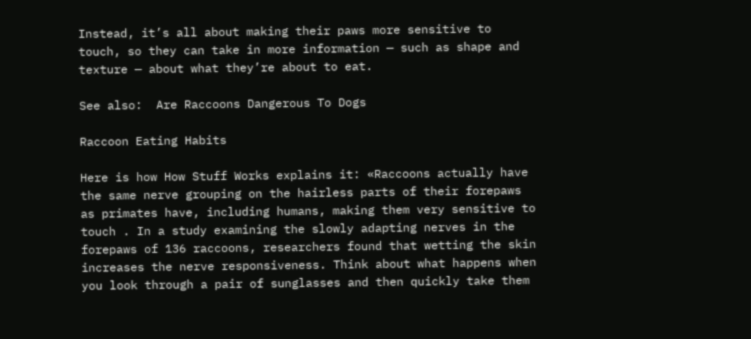Instead, it’s all about making their paws more sensitive to touch, so they can take in more information — such as shape and texture — about what they’re about to eat.

See also:  Are Raccoons Dangerous To Dogs

Raccoon Eating Habits

Here is how How Stuff Works explains it: «Raccoons actually have the same nerve grouping on the hairless parts of their forepaws as primates have, including humans, making them very sensitive to touch . In a study examining the slowly adapting nerves in the forepaws of 136 raccoons, researchers found that wetting the skin increases the nerve responsiveness. Think about what happens when you look through a pair of sunglasses and then quickly take them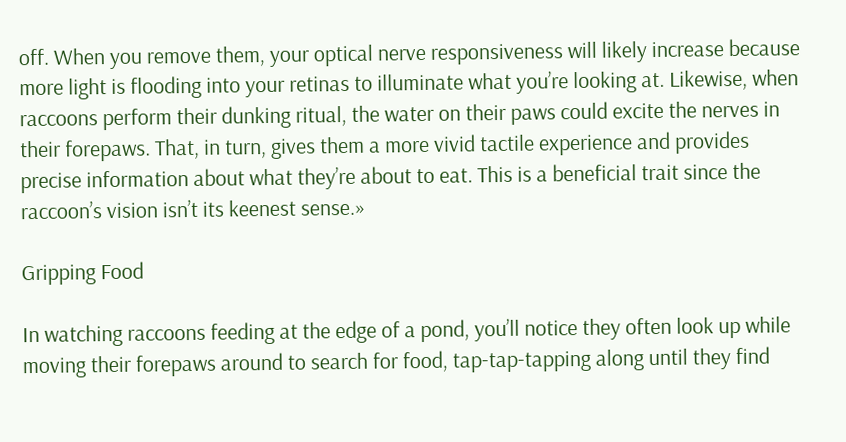off. When you remove them, your optical nerve responsiveness will likely increase because more light is flooding into your retinas to illuminate what you’re looking at. Likewise, when raccoons perform their dunking ritual, the water on their paws could excite the nerves in their forepaws. That, in turn, gives them a more vivid tactile experience and provides precise information about what they’re about to eat. This is a beneficial trait since the raccoon’s vision isn’t its keenest sense.»

Gripping Food

In watching raccoons feeding at the edge of a pond, you’ll notice they often look up while moving their forepaws around to search for food, tap-tap-tapping along until they find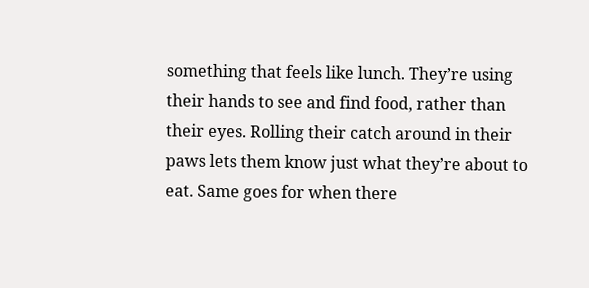something that feels like lunch. They’re using their hands to see and find food, rather than their eyes. Rolling their catch around in their paws lets them know just what they’re about to eat. Same goes for when there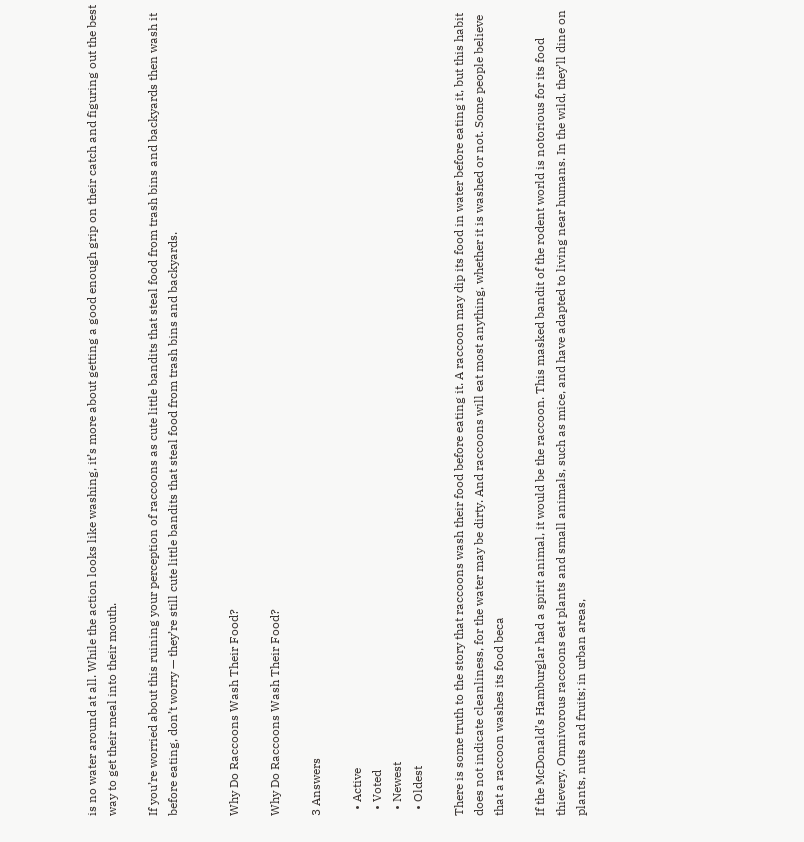is no water around at all. While the action looks like washing, it’s more about getting a good enough grip on their catch and figuring out the best way to get their meal into their mouth.

If you’re worried about this ruining your perception of raccoons as cute little bandits that steal food from trash bins and backyards then wash it before eating, don’t worry — they’re still cute little bandits that steal food from trash bins and backyards.


Why Do Raccoons Wash Their Food?

Why Do Raccoons Wash Their Food?

3 Answers

  • Active
  • Voted
  • Newest
  • Oldest

There is some truth to the story that raccoons wash their food before eating it. A raccoon may dip its food in water before eating it, but this habit does not indicate cleanliness, for the water may be dirty. And raccoons will eat most anything, whether it is washed or not. Some people believe that a raccoon washes its food beca

If the McDonald’s Hamburglar had a spirit animal, it would be the raccoon. This masked bandit of the rodent world is notorious for its food thievery. Omnivorous raccoons eat plants and small animals, such as mice, and have adapted to living near humans. In the wild, they’ll dine on plants, nuts and fruits; in urban areas,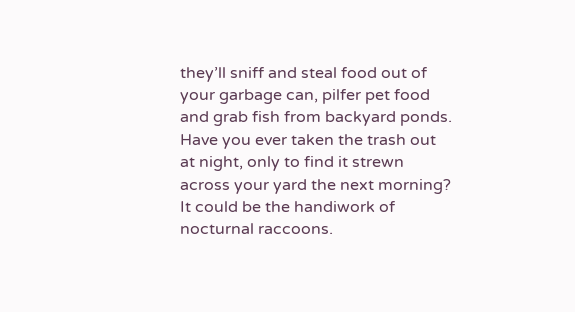they’ll sniff and steal food out of your garbage can, pilfer pet food and grab fish from backyard ponds. Have you ever taken the trash out at night, only to find it strewn across your yard the next morning? It could be the handiwork of nocturnal raccoons.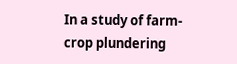In a study of farm-crop plundering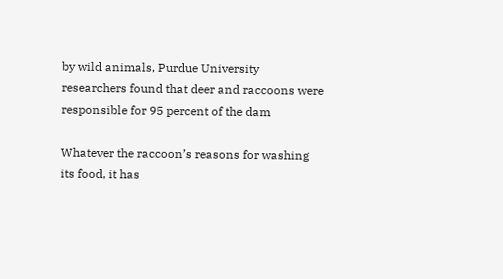by wild animals, Purdue University researchers found that deer and raccoons were responsible for 95 percent of the dam

Whatever the raccoon’s reasons for washing its food, it has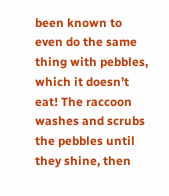been known to even do the same thing with pebbles, which it doesn’t eat! The raccoon washes and scrubs the pebbles until they shine, then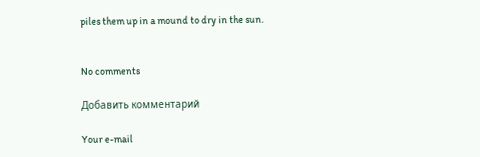piles them up in a mound to dry in the sun.


No comments

Добавить комментарий

Your e-mail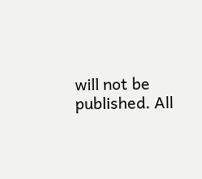will not be published. All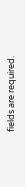fields are required.